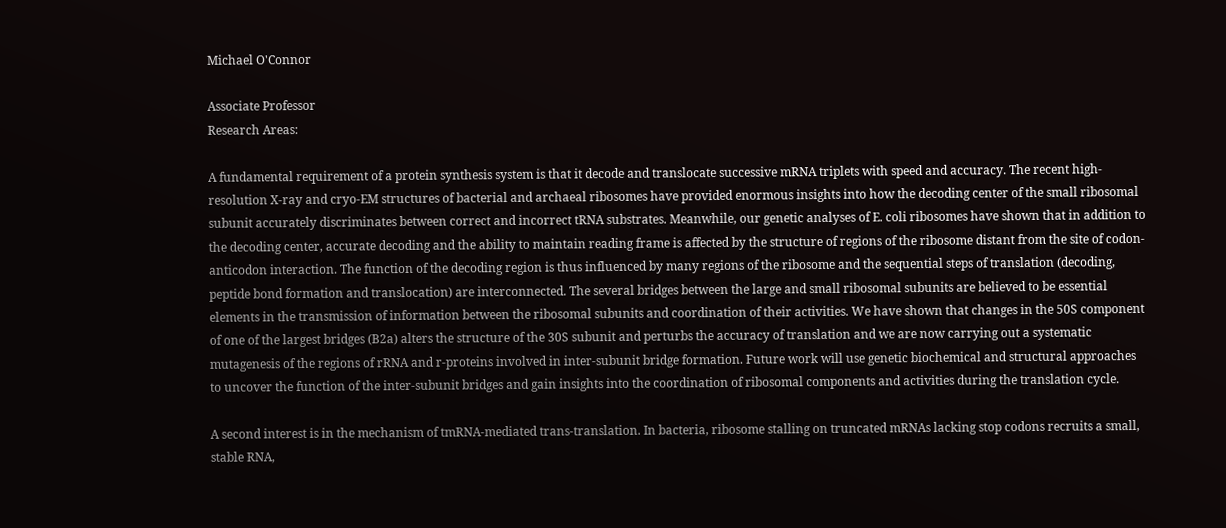Michael O'Connor

Associate Professor
Research Areas:

A fundamental requirement of a protein synthesis system is that it decode and translocate successive mRNA triplets with speed and accuracy. The recent high-resolution X-ray and cryo-EM structures of bacterial and archaeal ribosomes have provided enormous insights into how the decoding center of the small ribosomal subunit accurately discriminates between correct and incorrect tRNA substrates. Meanwhile, our genetic analyses of E. coli ribosomes have shown that in addition to the decoding center, accurate decoding and the ability to maintain reading frame is affected by the structure of regions of the ribosome distant from the site of codon-anticodon interaction. The function of the decoding region is thus influenced by many regions of the ribosome and the sequential steps of translation (decoding, peptide bond formation and translocation) are interconnected. The several bridges between the large and small ribosomal subunits are believed to be essential elements in the transmission of information between the ribosomal subunits and coordination of their activities. We have shown that changes in the 50S component of one of the largest bridges (B2a) alters the structure of the 30S subunit and perturbs the accuracy of translation and we are now carrying out a systematic mutagenesis of the regions of rRNA and r-proteins involved in inter-subunit bridge formation. Future work will use genetic biochemical and structural approaches to uncover the function of the inter-subunit bridges and gain insights into the coordination of ribosomal components and activities during the translation cycle.

A second interest is in the mechanism of tmRNA-mediated trans-translation. In bacteria, ribosome stalling on truncated mRNAs lacking stop codons recruits a small, stable RNA,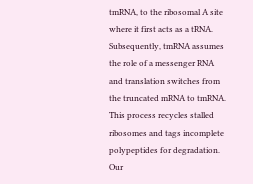tmRNA, to the ribosomal A site where it first acts as a tRNA. Subsequently, tmRNA assumes the role of a messenger RNA and translation switches from the truncated mRNA to tmRNA. This process recycles stalled ribosomes and tags incomplete polypeptides for degradation. Our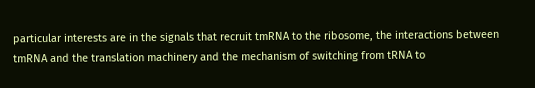particular interests are in the signals that recruit tmRNA to the ribosome, the interactions between tmRNA and the translation machinery and the mechanism of switching from tRNA to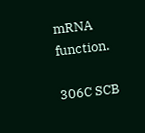mRNA function.

306C SCB